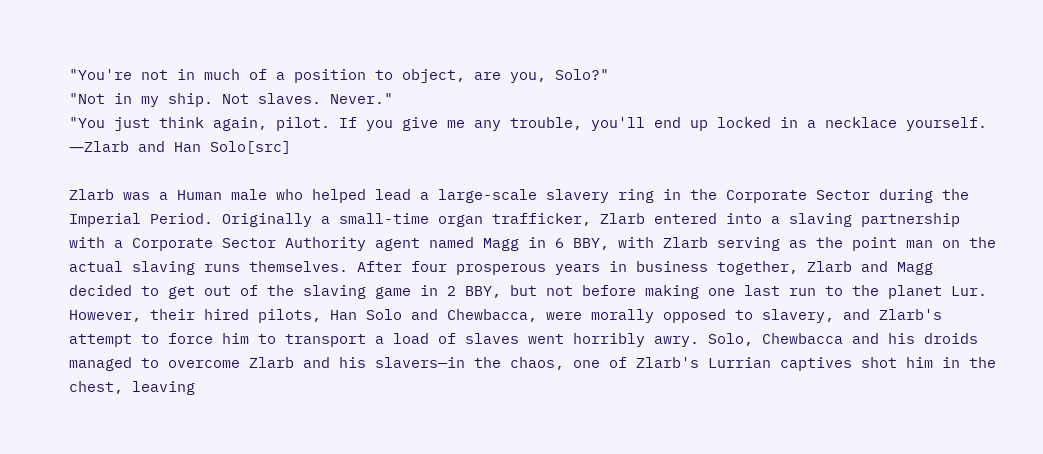"You're not in much of a position to object, are you, Solo?"
"Not in my ship. Not slaves. Never."
"You just think again, pilot. If you give me any trouble, you'll end up locked in a necklace yourself.
―Zlarb and Han Solo[src]

Zlarb was a Human male who helped lead a large-scale slavery ring in the Corporate Sector during the Imperial Period. Originally a small-time organ trafficker, Zlarb entered into a slaving partnership with a Corporate Sector Authority agent named Magg in 6 BBY, with Zlarb serving as the point man on the actual slaving runs themselves. After four prosperous years in business together, Zlarb and Magg decided to get out of the slaving game in 2 BBY, but not before making one last run to the planet Lur. However, their hired pilots, Han Solo and Chewbacca, were morally opposed to slavery, and Zlarb's attempt to force him to transport a load of slaves went horribly awry. Solo, Chewbacca and his droids managed to overcome Zlarb and his slavers—in the chaos, one of Zlarb's Lurrian captives shot him in the chest, leaving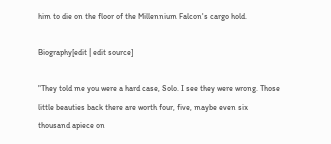him to die on the floor of the Millennium Falcon's cargo hold.

Biography[edit | edit source]

"They told me you were a hard case, Solo. I see they were wrong. Those little beauties back there are worth four, five, maybe even six thousand apiece on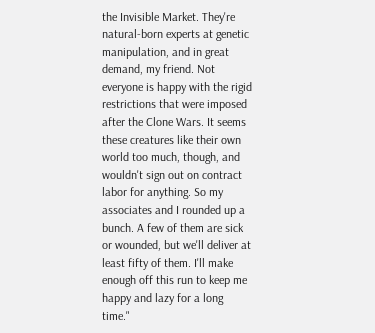the Invisible Market. They're natural-born experts at genetic manipulation, and in great demand, my friend. Not everyone is happy with the rigid restrictions that were imposed after the Clone Wars. It seems these creatures like their own world too much, though, and wouldn't sign out on contract labor for anything. So my associates and I rounded up a bunch. A few of them are sick or wounded, but we'll deliver at least fifty of them. I'll make enough off this run to keep me happy and lazy for a long time."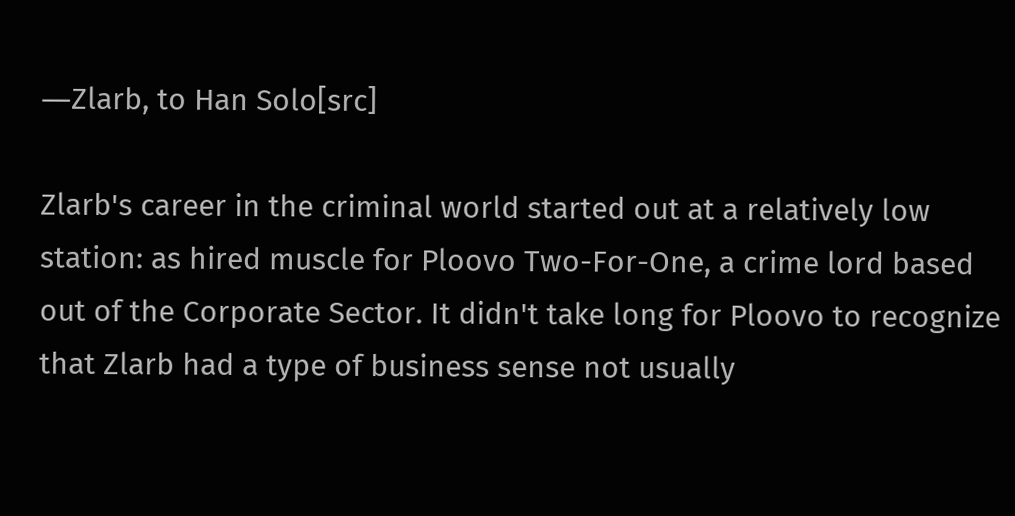―Zlarb, to Han Solo[src]

Zlarb's career in the criminal world started out at a relatively low station: as hired muscle for Ploovo Two-For-One, a crime lord based out of the Corporate Sector. It didn't take long for Ploovo to recognize that Zlarb had a type of business sense not usually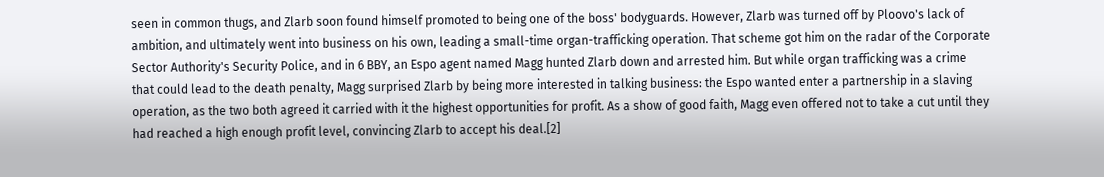seen in common thugs, and Zlarb soon found himself promoted to being one of the boss' bodyguards. However, Zlarb was turned off by Ploovo's lack of ambition, and ultimately went into business on his own, leading a small-time organ-trafficking operation. That scheme got him on the radar of the Corporate Sector Authority's Security Police, and in 6 BBY, an Espo agent named Magg hunted Zlarb down and arrested him. But while organ trafficking was a crime that could lead to the death penalty, Magg surprised Zlarb by being more interested in talking business: the Espo wanted enter a partnership in a slaving operation, as the two both agreed it carried with it the highest opportunities for profit. As a show of good faith, Magg even offered not to take a cut until they had reached a high enough profit level, convincing Zlarb to accept his deal.[2]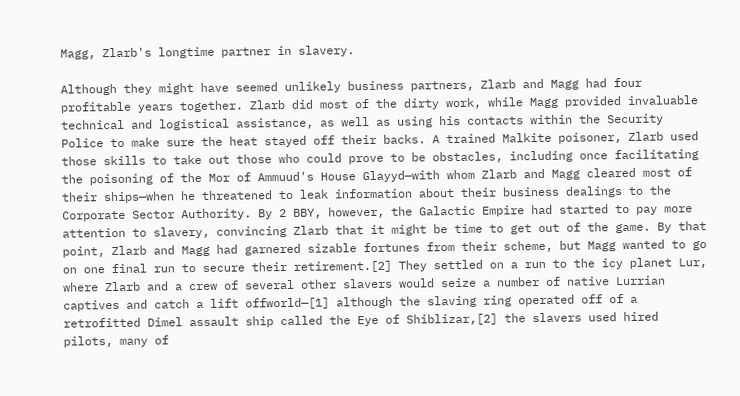Magg, Zlarb's longtime partner in slavery.

Although they might have seemed unlikely business partners, Zlarb and Magg had four profitable years together. Zlarb did most of the dirty work, while Magg provided invaluable technical and logistical assistance, as well as using his contacts within the Security Police to make sure the heat stayed off their backs. A trained Malkite poisoner, Zlarb used those skills to take out those who could prove to be obstacles, including once facilitating the poisoning of the Mor of Ammuud's House Glayyd—with whom Zlarb and Magg cleared most of their ships—when he threatened to leak information about their business dealings to the Corporate Sector Authority. By 2 BBY, however, the Galactic Empire had started to pay more attention to slavery, convincing Zlarb that it might be time to get out of the game. By that point, Zlarb and Magg had garnered sizable fortunes from their scheme, but Magg wanted to go on one final run to secure their retirement.[2] They settled on a run to the icy planet Lur, where Zlarb and a crew of several other slavers would seize a number of native Lurrian captives and catch a lift offworld—[1] although the slaving ring operated off of a retrofitted Dimel assault ship called the Eye of Shiblizar,[2] the slavers used hired pilots, many of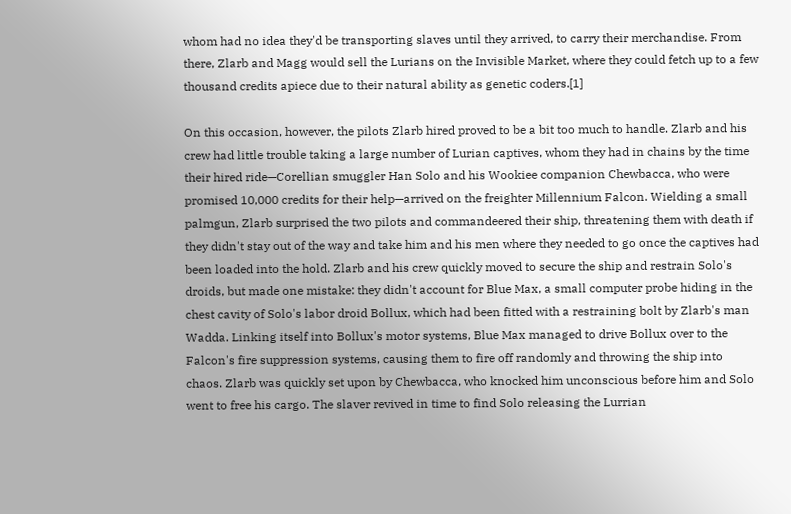whom had no idea they'd be transporting slaves until they arrived, to carry their merchandise. From there, Zlarb and Magg would sell the Lurians on the Invisible Market, where they could fetch up to a few thousand credits apiece due to their natural ability as genetic coders.[1]

On this occasion, however, the pilots Zlarb hired proved to be a bit too much to handle. Zlarb and his crew had little trouble taking a large number of Lurian captives, whom they had in chains by the time their hired ride—Corellian smuggler Han Solo and his Wookiee companion Chewbacca, who were promised 10,000 credits for their help—arrived on the freighter Millennium Falcon. Wielding a small palmgun, Zlarb surprised the two pilots and commandeered their ship, threatening them with death if they didn't stay out of the way and take him and his men where they needed to go once the captives had been loaded into the hold. Zlarb and his crew quickly moved to secure the ship and restrain Solo's droids, but made one mistake: they didn't account for Blue Max, a small computer probe hiding in the chest cavity of Solo's labor droid Bollux, which had been fitted with a restraining bolt by Zlarb's man Wadda. Linking itself into Bollux's motor systems, Blue Max managed to drive Bollux over to the Falcon's fire suppression systems, causing them to fire off randomly and throwing the ship into chaos. Zlarb was quickly set upon by Chewbacca, who knocked him unconscious before him and Solo went to free his cargo. The slaver revived in time to find Solo releasing the Lurrian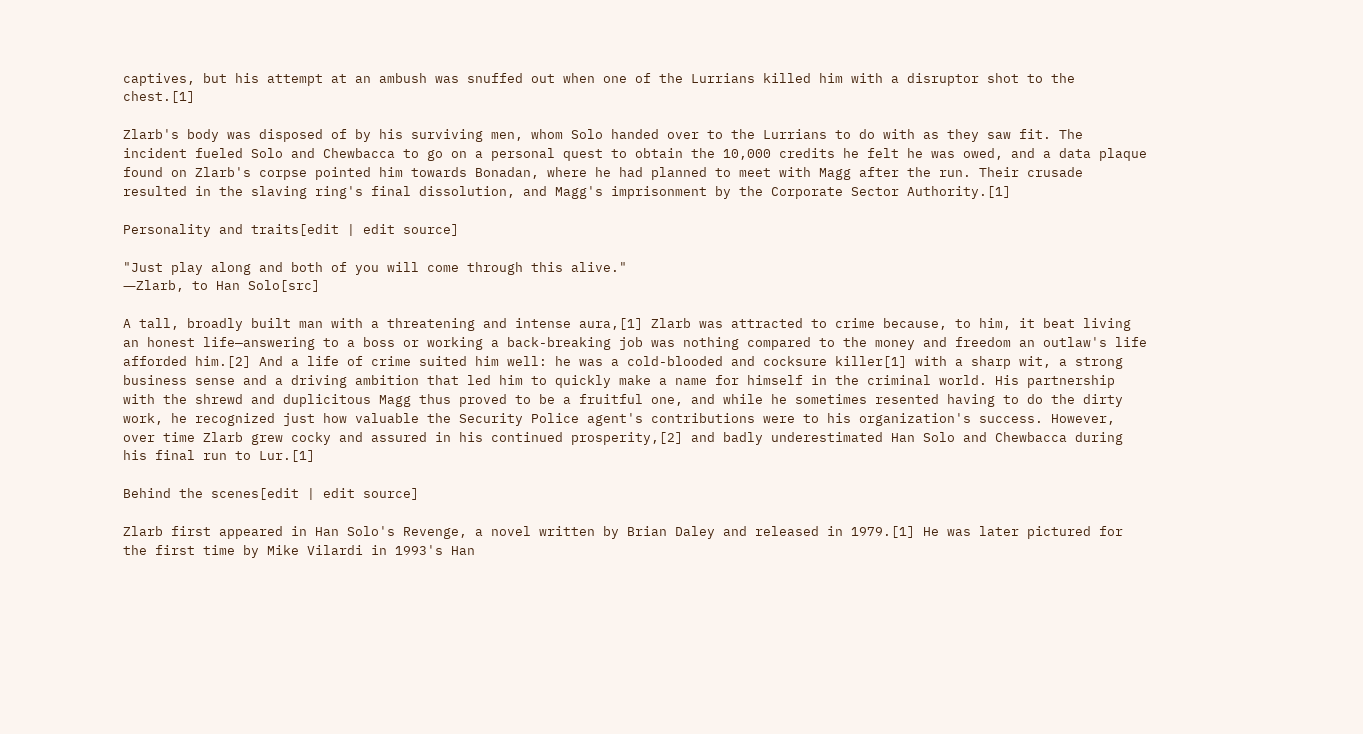captives, but his attempt at an ambush was snuffed out when one of the Lurrians killed him with a disruptor shot to the chest.[1]

Zlarb's body was disposed of by his surviving men, whom Solo handed over to the Lurrians to do with as they saw fit. The incident fueled Solo and Chewbacca to go on a personal quest to obtain the 10,000 credits he felt he was owed, and a data plaque found on Zlarb's corpse pointed him towards Bonadan, where he had planned to meet with Magg after the run. Their crusade resulted in the slaving ring's final dissolution, and Magg's imprisonment by the Corporate Sector Authority.[1]

Personality and traits[edit | edit source]

"Just play along and both of you will come through this alive."
―Zlarb, to Han Solo[src]

A tall, broadly built man with a threatening and intense aura,[1] Zlarb was attracted to crime because, to him, it beat living an honest life—answering to a boss or working a back-breaking job was nothing compared to the money and freedom an outlaw's life afforded him.[2] And a life of crime suited him well: he was a cold-blooded and cocksure killer[1] with a sharp wit, a strong business sense and a driving ambition that led him to quickly make a name for himself in the criminal world. His partnership with the shrewd and duplicitous Magg thus proved to be a fruitful one, and while he sometimes resented having to do the dirty work, he recognized just how valuable the Security Police agent's contributions were to his organization's success. However, over time Zlarb grew cocky and assured in his continued prosperity,[2] and badly underestimated Han Solo and Chewbacca during his final run to Lur.[1]

Behind the scenes[edit | edit source]

Zlarb first appeared in Han Solo's Revenge, a novel written by Brian Daley and released in 1979.[1] He was later pictured for the first time by Mike Vilardi in 1993's Han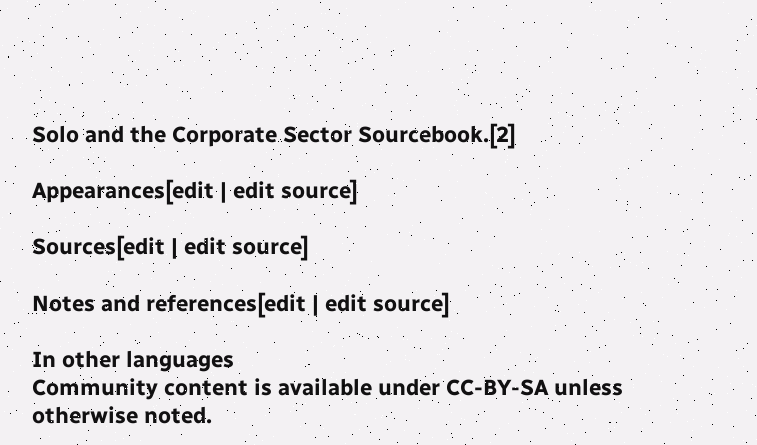Solo and the Corporate Sector Sourcebook.[2]

Appearances[edit | edit source]

Sources[edit | edit source]

Notes and references[edit | edit source]

In other languages
Community content is available under CC-BY-SA unless otherwise noted.